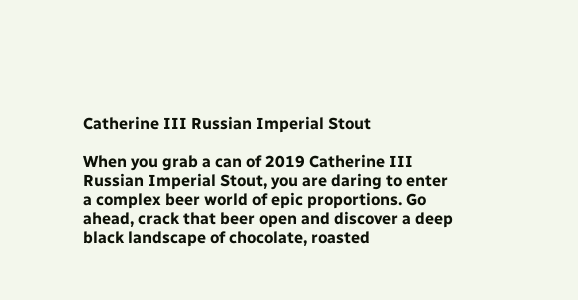Catherine III Russian Imperial Stout

When you grab a can of 2019 Catherine III Russian Imperial Stout, you are daring to enter a complex beer world of epic proportions. Go ahead, crack that beer open and discover a deep black landscape of chocolate, roasted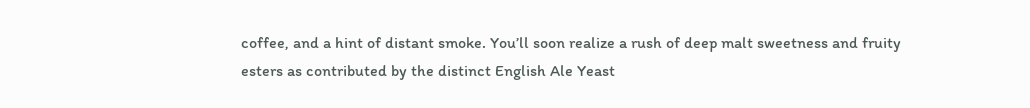coffee, and a hint of distant smoke. You’ll soon realize a rush of deep malt sweetness and fruity esters as contributed by the distinct English Ale Yeast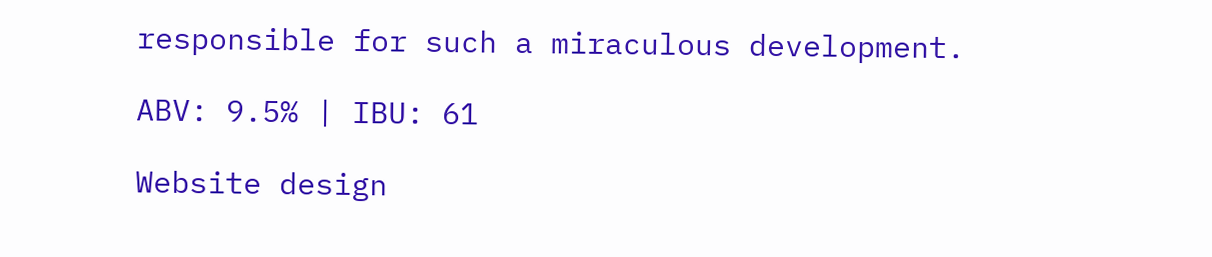responsible for such a miraculous development.

ABV: 9.5% | IBU: 61

Website design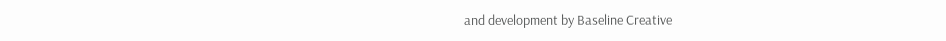and development by Baseline Creative